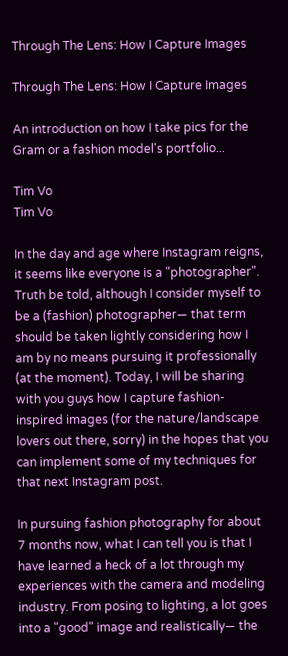Through The Lens: How I Capture Images

Through The Lens: How I Capture Images

An introduction on how I take pics for the Gram or a fashion model's portfolio...

Tim Vo
Tim Vo

In the day and age where Instagram reigns, it seems like everyone is a "photographer". Truth be told, although I consider myself to be a (fashion) photographer— that term should be taken lightly considering how I am by no means pursuing it professionally (at the moment). Today, I will be sharing with you guys how I capture fashion-inspired images (for the nature/landscape lovers out there, sorry) in the hopes that you can implement some of my techniques for that next Instagram post.

In pursuing fashion photography for about 7 months now, what I can tell you is that I have learned a heck of a lot through my experiences with the camera and modeling industry. From posing to lighting, a lot goes into a "good" image and realistically— the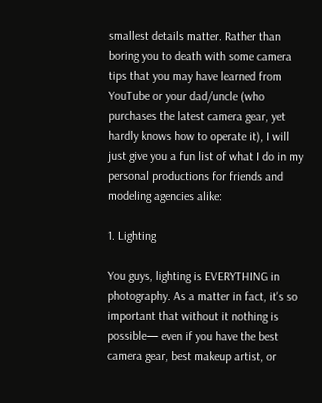smallest details matter. Rather than boring you to death with some camera tips that you may have learned from YouTube or your dad/uncle (who purchases the latest camera gear, yet hardly knows how to operate it), I will just give you a fun list of what I do in my personal productions for friends and modeling agencies alike:

1. Lighting

You guys, lighting is EVERYTHING in photography. As a matter in fact, it's so important that without it nothing is possible— even if you have the best camera gear, best makeup artist, or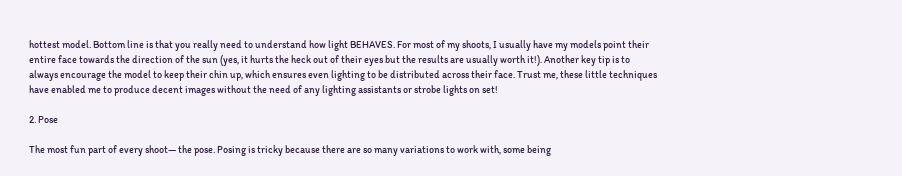hottest model. Bottom line is that you really need to understand how light BEHAVES. For most of my shoots, I usually have my models point their entire face towards the direction of the sun (yes, it hurts the heck out of their eyes but the results are usually worth it!). Another key tip is to always encourage the model to keep their chin up, which ensures even lighting to be distributed across their face. Trust me, these little techniques have enabled me to produce decent images without the need of any lighting assistants or strobe lights on set!

2. Pose

The most fun part of every shoot— the pose. Posing is tricky because there are so many variations to work with, some being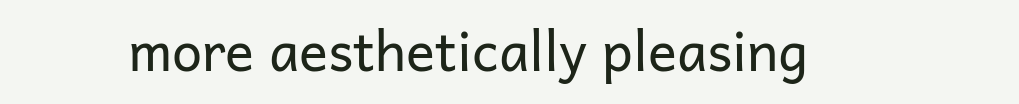more aesthetically pleasing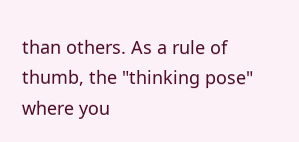than others. As a rule of thumb, the "thinking pose" where you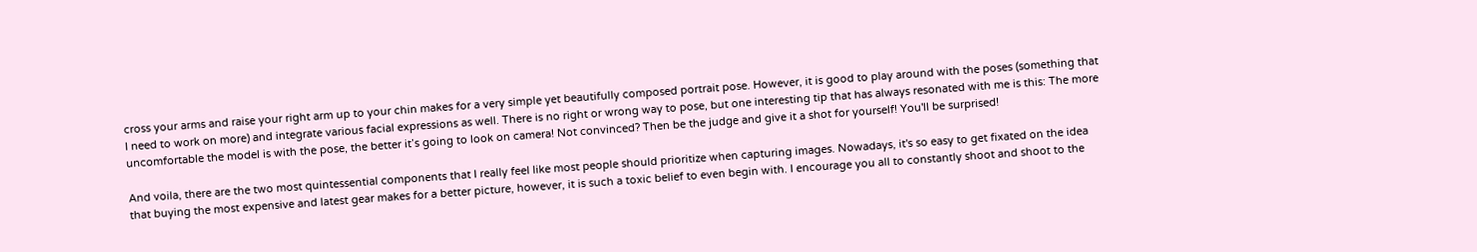cross your arms and raise your right arm up to your chin makes for a very simple yet beautifully composed portrait pose. However, it is good to play around with the poses (something that I need to work on more) and integrate various facial expressions as well. There is no right or wrong way to pose, but one interesting tip that has always resonated with me is this: The more uncomfortable the model is with the pose, the better it’s going to look on camera! Not convinced? Then be the judge and give it a shot for yourself! You'll be surprised!

And voila, there are the two most quintessential components that I really feel like most people should prioritize when capturing images. Nowadays, it's so easy to get fixated on the idea that buying the most expensive and latest gear makes for a better picture, however, it is such a toxic belief to even begin with. I encourage you all to constantly shoot and shoot to the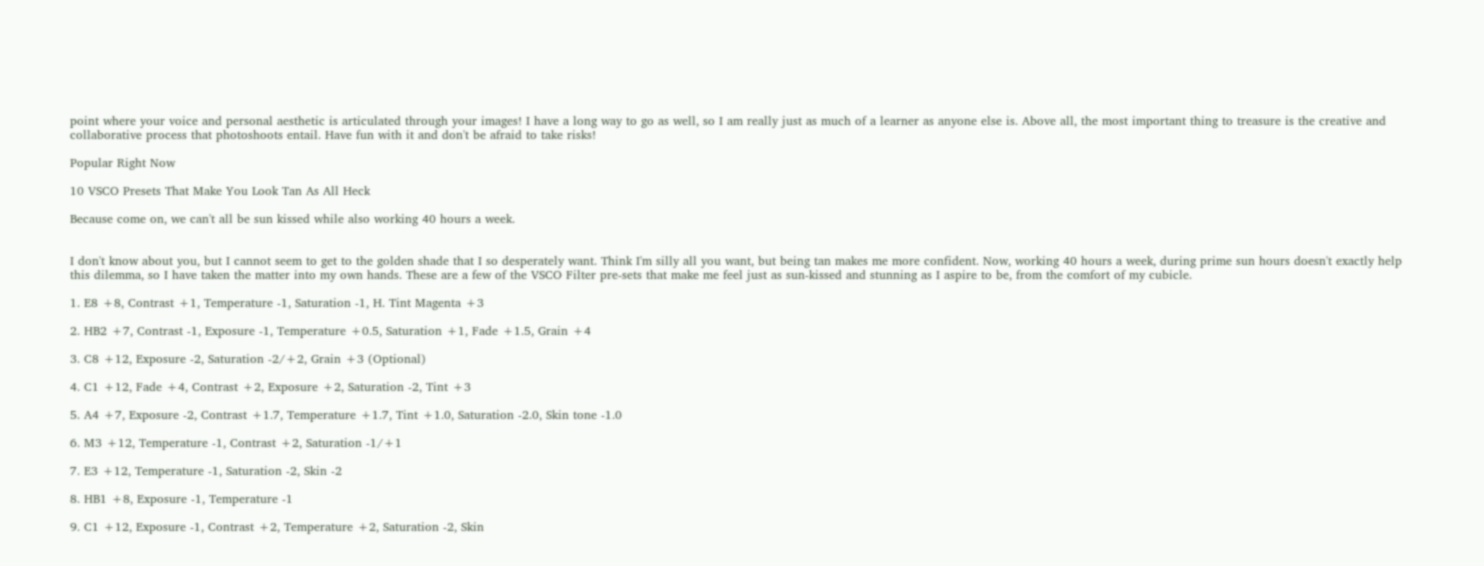point where your voice and personal aesthetic is articulated through your images! I have a long way to go as well, so I am really just as much of a learner as anyone else is. Above all, the most important thing to treasure is the creative and collaborative process that photoshoots entail. Have fun with it and don't be afraid to take risks!

Popular Right Now

10 VSCO Presets That Make You Look Tan As All Heck

Because come on, we can't all be sun kissed while also working 40 hours a week.


I don't know about you, but I cannot seem to get to the golden shade that I so desperately want. Think I'm silly all you want, but being tan makes me more confident. Now, working 40 hours a week, during prime sun hours doesn't exactly help this dilemma, so I have taken the matter into my own hands. These are a few of the VSCO Filter pre-sets that make me feel just as sun-kissed and stunning as I aspire to be, from the comfort of my cubicle.

1. E8 +8, Contrast +1, Temperature -1, Saturation -1, H. Tint Magenta +3

2. HB2 +7, Contrast -1, Exposure -1, Temperature +0.5, Saturation +1, Fade +1.5, Grain +4

3. C8 +12, Exposure -2, Saturation -2/+2, Grain +3 (Optional)

4. C1 +12, Fade +4, Contrast +2, Exposure +2, Saturation -2, Tint +3

5. A4 +7, Exposure -2, Contrast +1.7, Temperature +1.7, Tint +1.0, Saturation -2.0, Skin tone -1.0

6. M3 +12, Temperature -1, Contrast +2, Saturation -1/+1

7. E3 +12, Temperature -1, Saturation -2, Skin -2

8. HB1 +8, Exposure -1, Temperature -1

9. C1 +12, Exposure -1, Contrast +2, Temperature +2, Saturation -2, Skin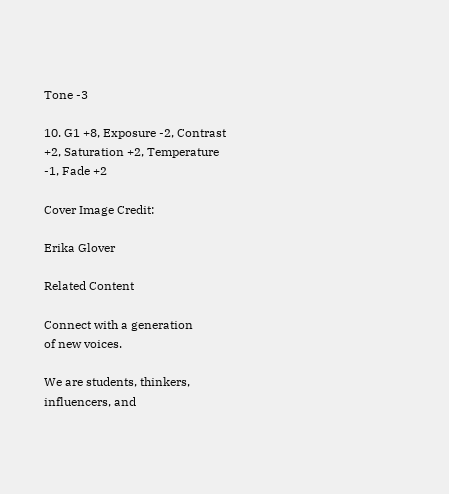Tone -3

10. G1 +8, Exposure -2, Contrast +2, Saturation +2, Temperature -1, Fade +2

Cover Image Credit:

Erika Glover

Related Content

Connect with a generation
of new voices.

We are students, thinkers, influencers, and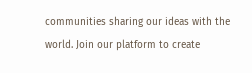communities sharing our ideas with the world. Join our platform to create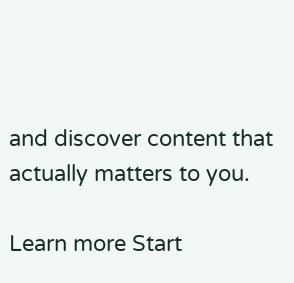and discover content that actually matters to you.

Learn more Start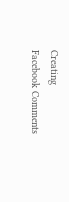Creating
Facebook Comments